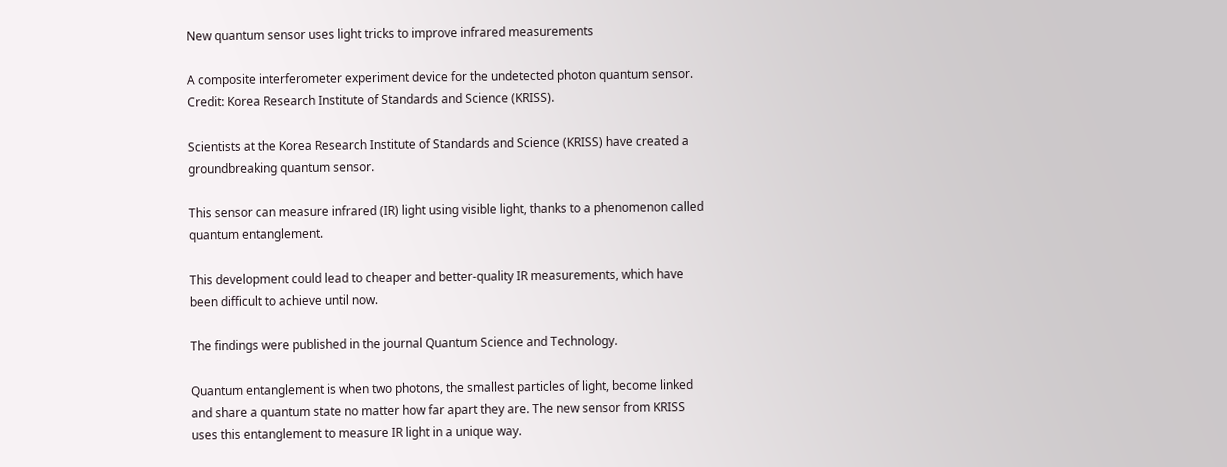New quantum sensor uses light tricks to improve infrared measurements

A composite interferometer experiment device for the undetected photon quantum sensor. Credit: Korea Research Institute of Standards and Science (KRISS).

Scientists at the Korea Research Institute of Standards and Science (KRISS) have created a groundbreaking quantum sensor.

This sensor can measure infrared (IR) light using visible light, thanks to a phenomenon called quantum entanglement.

This development could lead to cheaper and better-quality IR measurements, which have been difficult to achieve until now.

The findings were published in the journal Quantum Science and Technology.

Quantum entanglement is when two photons, the smallest particles of light, become linked and share a quantum state no matter how far apart they are. The new sensor from KRISS uses this entanglement to measure IR light in a unique way.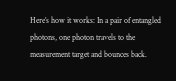Here’s how it works: In a pair of entangled photons, one photon travels to the measurement target and bounces back.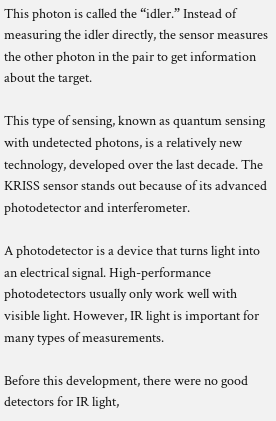This photon is called the “idler.” Instead of measuring the idler directly, the sensor measures the other photon in the pair to get information about the target.

This type of sensing, known as quantum sensing with undetected photons, is a relatively new technology, developed over the last decade. The KRISS sensor stands out because of its advanced photodetector and interferometer.

A photodetector is a device that turns light into an electrical signal. High-performance photodetectors usually only work well with visible light. However, IR light is important for many types of measurements.

Before this development, there were no good detectors for IR light,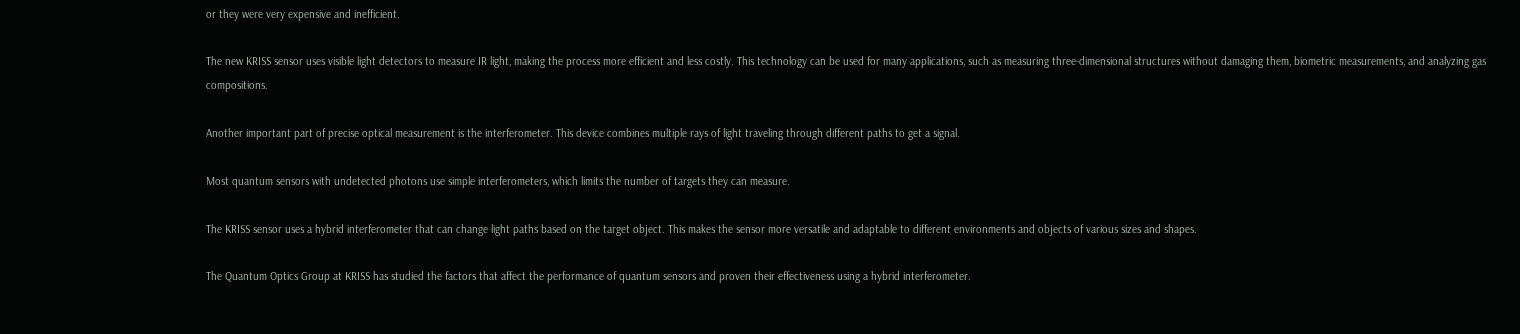or they were very expensive and inefficient.

The new KRISS sensor uses visible light detectors to measure IR light, making the process more efficient and less costly. This technology can be used for many applications, such as measuring three-dimensional structures without damaging them, biometric measurements, and analyzing gas compositions.

Another important part of precise optical measurement is the interferometer. This device combines multiple rays of light traveling through different paths to get a signal.

Most quantum sensors with undetected photons use simple interferometers, which limits the number of targets they can measure.

The KRISS sensor uses a hybrid interferometer that can change light paths based on the target object. This makes the sensor more versatile and adaptable to different environments and objects of various sizes and shapes.

The Quantum Optics Group at KRISS has studied the factors that affect the performance of quantum sensors and proven their effectiveness using a hybrid interferometer.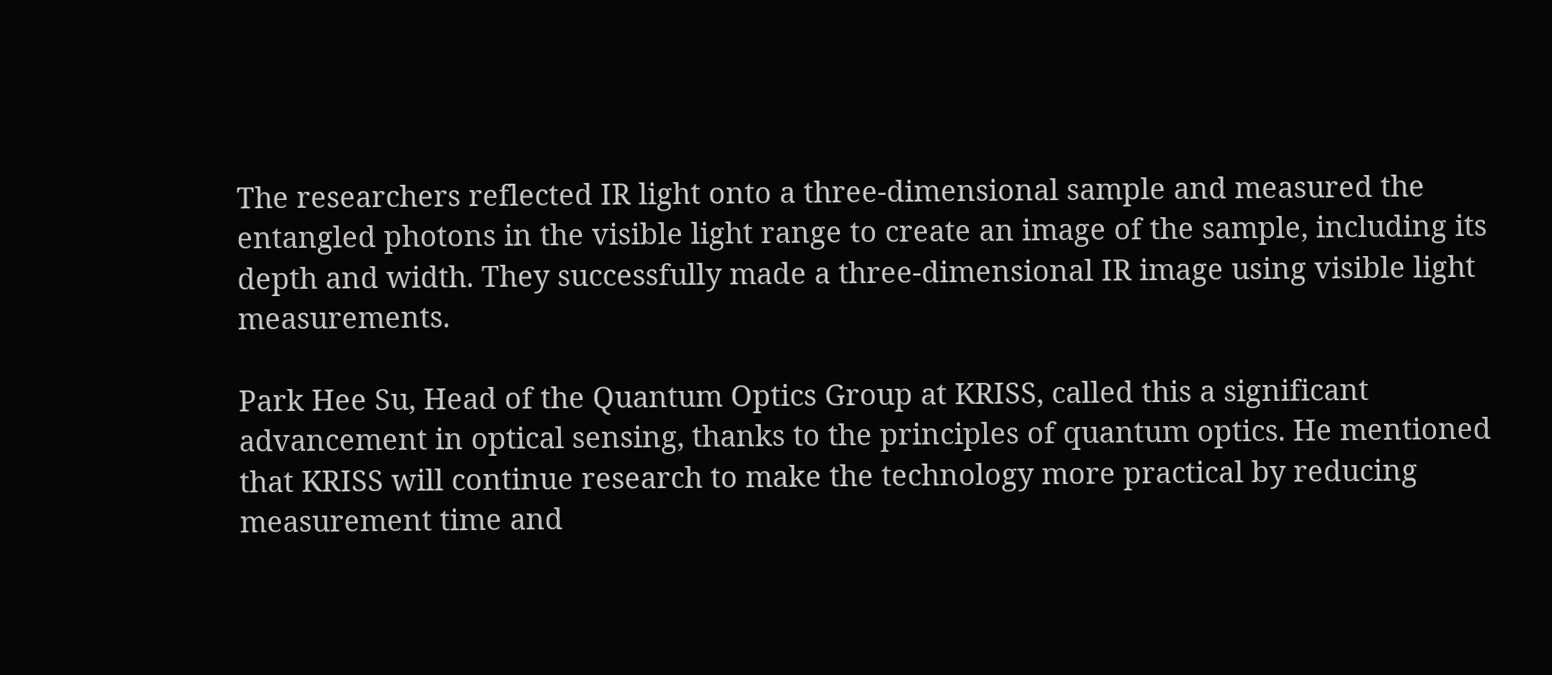The researchers reflected IR light onto a three-dimensional sample and measured the entangled photons in the visible light range to create an image of the sample, including its depth and width. They successfully made a three-dimensional IR image using visible light measurements.

Park Hee Su, Head of the Quantum Optics Group at KRISS, called this a significant advancement in optical sensing, thanks to the principles of quantum optics. He mentioned that KRISS will continue research to make the technology more practical by reducing measurement time and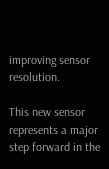improving sensor resolution.

This new sensor represents a major step forward in the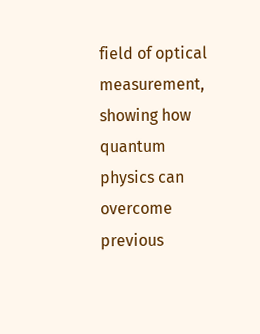field of optical measurement, showing how quantum physics can overcome previous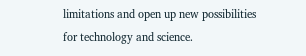limitations and open up new possibilities for technology and science.